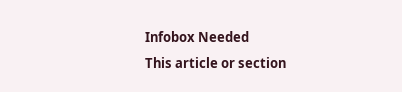Infobox Needed
This article or section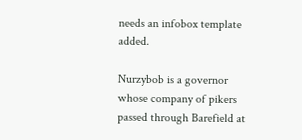needs an infobox template added.

Nurzybob is a governor whose company of pikers passed through Barefield at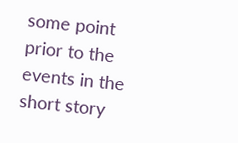some point prior to the events in the short story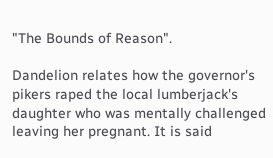"The Bounds of Reason".

Dandelion relates how the governor's pikers raped the local lumberjack's daughter who was mentally challenged leaving her pregnant. It is said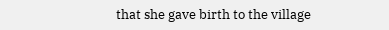that she gave birth to the village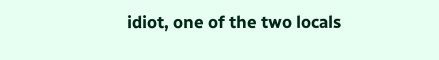idiot, one of the two locals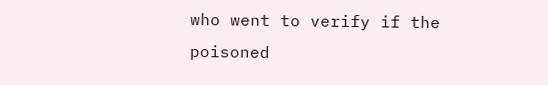who went to verify if the poisoned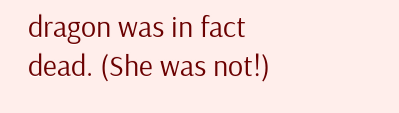dragon was in fact dead. (She was not!)